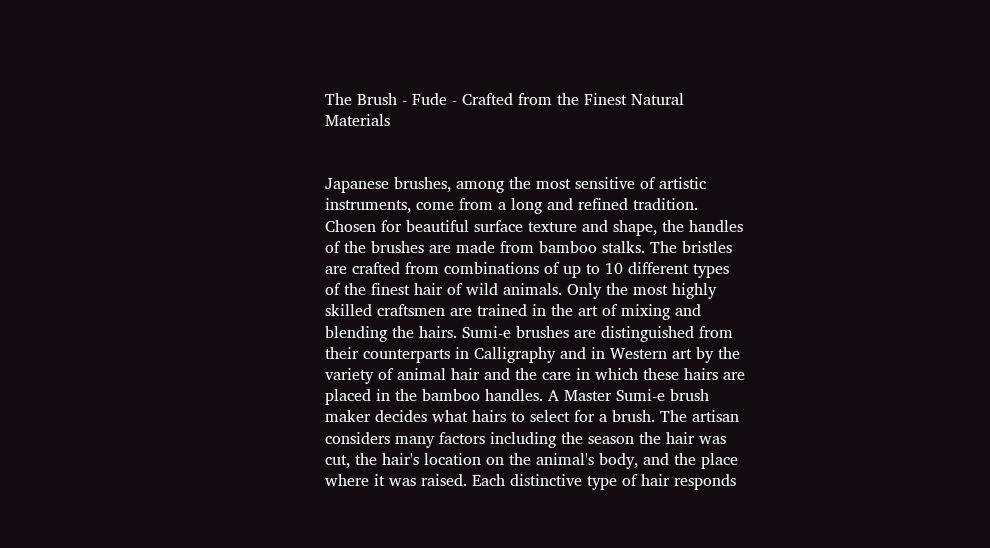The Brush - Fude - Crafted from the Finest Natural Materials


Japanese brushes, among the most sensitive of artistic instruments, come from a long and refined tradition. Chosen for beautiful surface texture and shape, the handles of the brushes are made from bamboo stalks. The bristles are crafted from combinations of up to 10 different types of the finest hair of wild animals. Only the most highly skilled craftsmen are trained in the art of mixing and blending the hairs. Sumi-e brushes are distinguished from their counterparts in Calligraphy and in Western art by the variety of animal hair and the care in which these hairs are placed in the bamboo handles. A Master Sumi-e brush maker decides what hairs to select for a brush. The artisan considers many factors including the season the hair was cut, the hair's location on the animal's body, and the place where it was raised. Each distinctive type of hair responds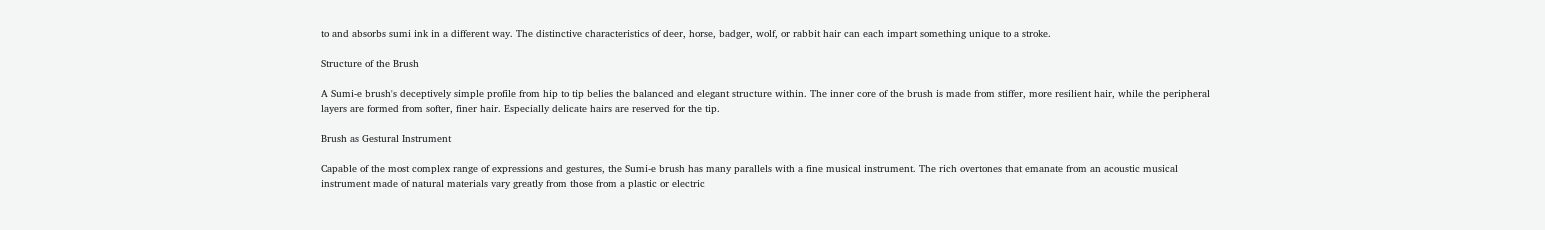to and absorbs sumi ink in a different way. The distinctive characteristics of deer, horse, badger, wolf, or rabbit hair can each impart something unique to a stroke.

Structure of the Brush

A Sumi-e brush's deceptively simple profile from hip to tip belies the balanced and elegant structure within. The inner core of the brush is made from stiffer, more resilient hair, while the peripheral layers are formed from softer, finer hair. Especially delicate hairs are reserved for the tip.

Brush as Gestural Instrument

Capable of the most complex range of expressions and gestures, the Sumi-e brush has many parallels with a fine musical instrument. The rich overtones that emanate from an acoustic musical instrument made of natural materials vary greatly from those from a plastic or electric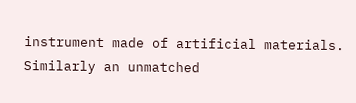instrument made of artificial materials. Similarly an unmatched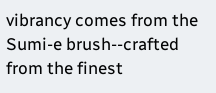vibrancy comes from the Sumi-e brush--crafted from the finest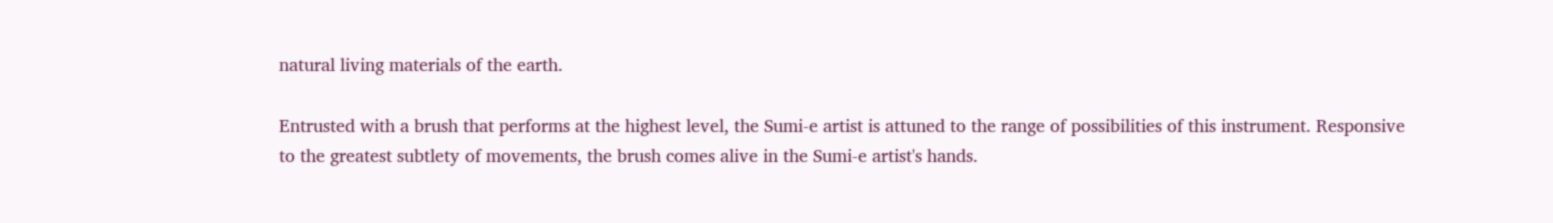natural living materials of the earth.

Entrusted with a brush that performs at the highest level, the Sumi-e artist is attuned to the range of possibilities of this instrument. Responsive to the greatest subtlety of movements, the brush comes alive in the Sumi-e artist's hands.